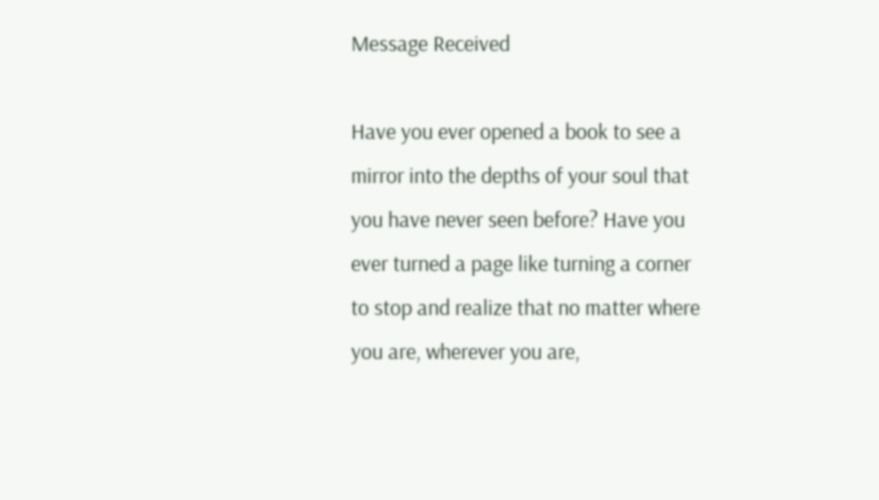Message Received

Have you ever opened a book to see a mirror into the depths of your soul that you have never seen before? Have you ever turned a page like turning a corner to stop and realize that no matter where you are, wherever you are,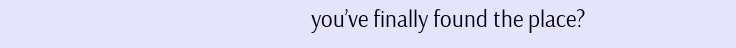you’ve finally found the place?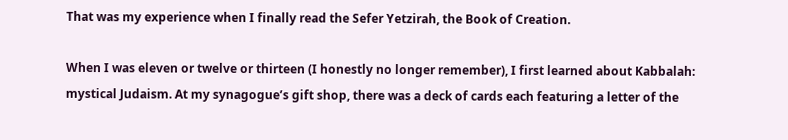That was my experience when I finally read the Sefer Yetzirah, the Book of Creation.

When I was eleven or twelve or thirteen (I honestly no longer remember), I first learned about Kabbalah: mystical Judaism. At my synagogue’s gift shop, there was a deck of cards each featuring a letter of the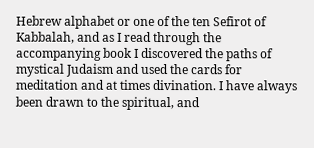Hebrew alphabet or one of the ten Sefirot of Kabbalah, and as I read through the accompanying book I discovered the paths of mystical Judaism and used the cards for meditation and at times divination. I have always been drawn to the spiritual, and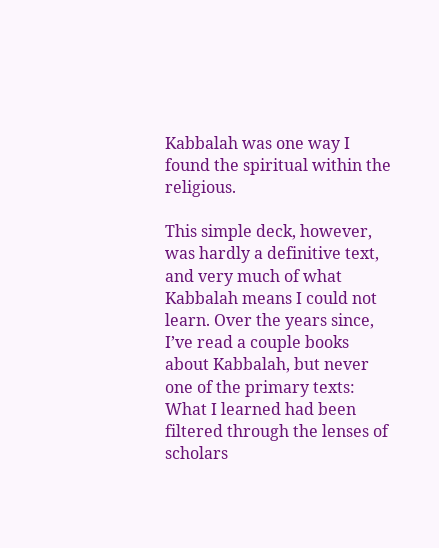Kabbalah was one way I found the spiritual within the religious.

This simple deck, however, was hardly a definitive text, and very much of what Kabbalah means I could not learn. Over the years since, I’ve read a couple books about Kabbalah, but never one of the primary texts: What I learned had been filtered through the lenses of scholars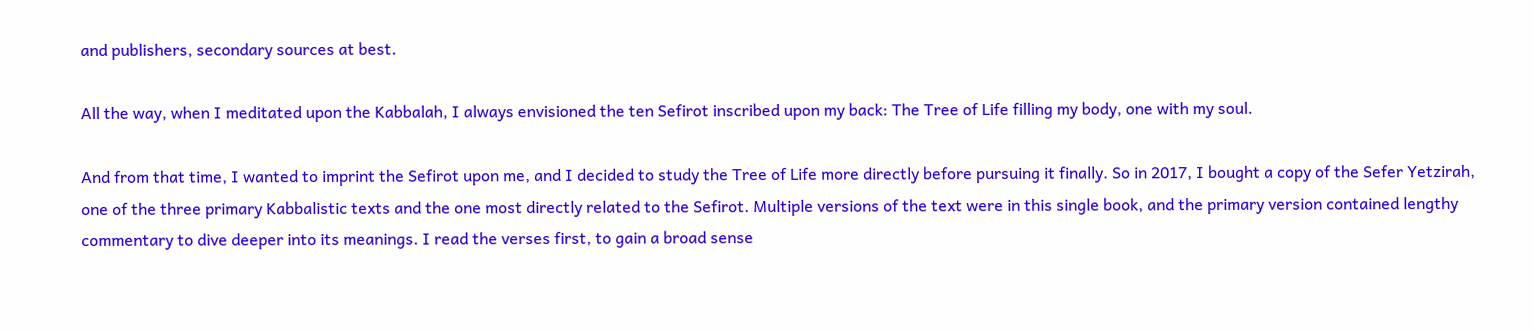and publishers, secondary sources at best.

All the way, when I meditated upon the Kabbalah, I always envisioned the ten Sefirot inscribed upon my back: The Tree of Life filling my body, one with my soul.

And from that time, I wanted to imprint the Sefirot upon me, and I decided to study the Tree of Life more directly before pursuing it finally. So in 2017, I bought a copy of the Sefer Yetzirah, one of the three primary Kabbalistic texts and the one most directly related to the Sefirot. Multiple versions of the text were in this single book, and the primary version contained lengthy commentary to dive deeper into its meanings. I read the verses first, to gain a broad sense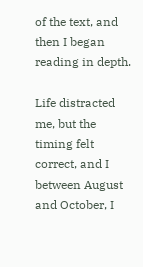of the text, and then I began reading in depth.

Life distracted me, but the timing felt correct, and I between August and October, I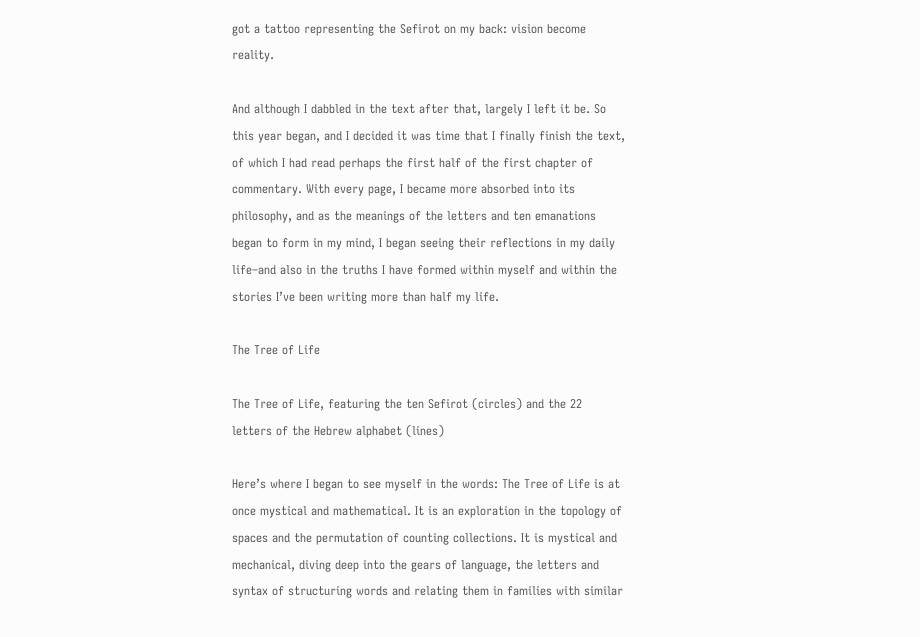got a tattoo representing the Sefirot on my back: vision become reality.

And although I dabbled in the text after that, largely I left it be. So this year began, and I decided it was time that I finally finish the text, of which I had read perhaps the first half of the first chapter of commentary. With every page, I became more absorbed into its philosophy, and as the meanings of the letters and ten emanations began to form in my mind, I began seeing their reflections in my daily life–and also in the truths I have formed within myself and within the stories I’ve been writing more than half my life.

The Tree of Life

The Tree of Life, featuring the ten Sefirot (circles) and the 22 letters of the Hebrew alphabet (lines)

Here’s where I began to see myself in the words: The Tree of Life is at once mystical and mathematical. It is an exploration in the topology of spaces and the permutation of counting collections. It is mystical and mechanical, diving deep into the gears of language, the letters and syntax of structuring words and relating them in families with similar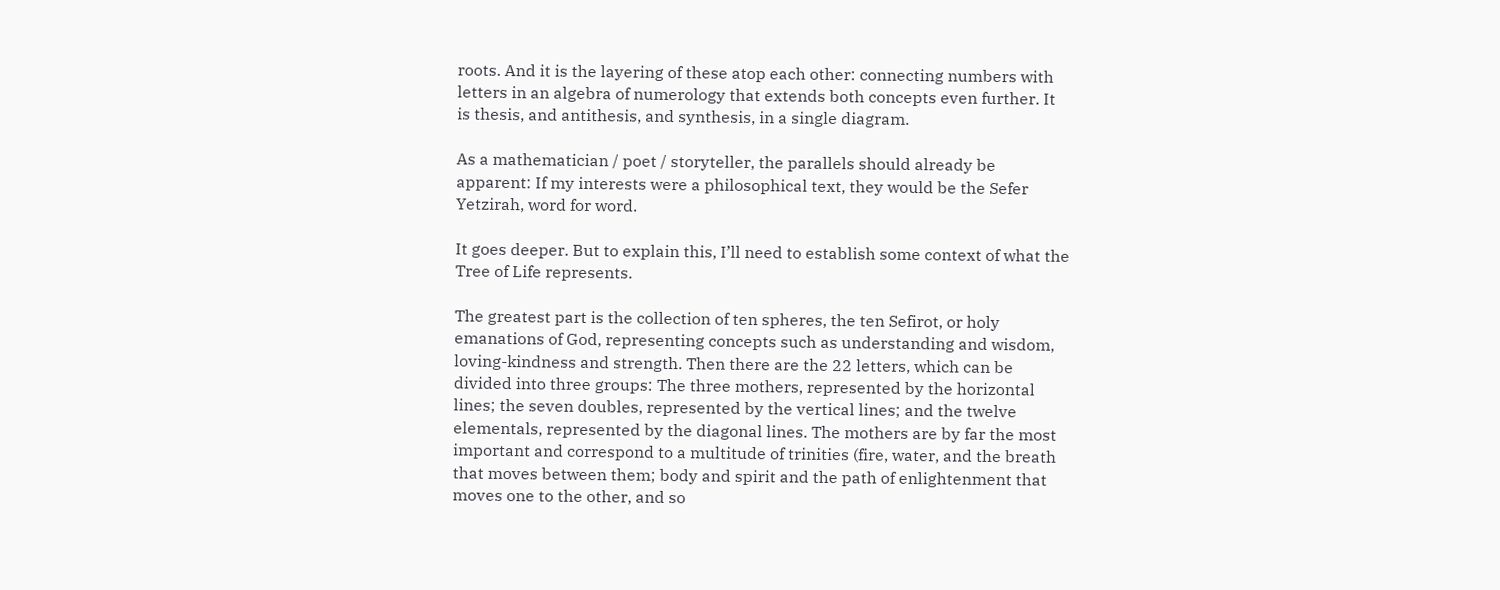roots. And it is the layering of these atop each other: connecting numbers with letters in an algebra of numerology that extends both concepts even further. It is thesis, and antithesis, and synthesis, in a single diagram.

As a mathematician / poet / storyteller, the parallels should already be apparent: If my interests were a philosophical text, they would be the Sefer Yetzirah, word for word.

It goes deeper. But to explain this, I’ll need to establish some context of what the Tree of Life represents.

The greatest part is the collection of ten spheres, the ten Sefirot, or holy emanations of God, representing concepts such as understanding and wisdom, loving-kindness and strength. Then there are the 22 letters, which can be divided into three groups: The three mothers, represented by the horizontal lines; the seven doubles, represented by the vertical lines; and the twelve elementals, represented by the diagonal lines. The mothers are by far the most important and correspond to a multitude of trinities (fire, water, and the breath that moves between them; body and spirit and the path of enlightenment that moves one to the other, and so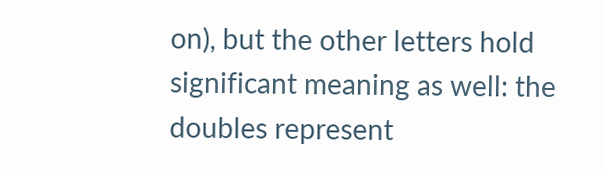on), but the other letters hold significant meaning as well: the doubles represent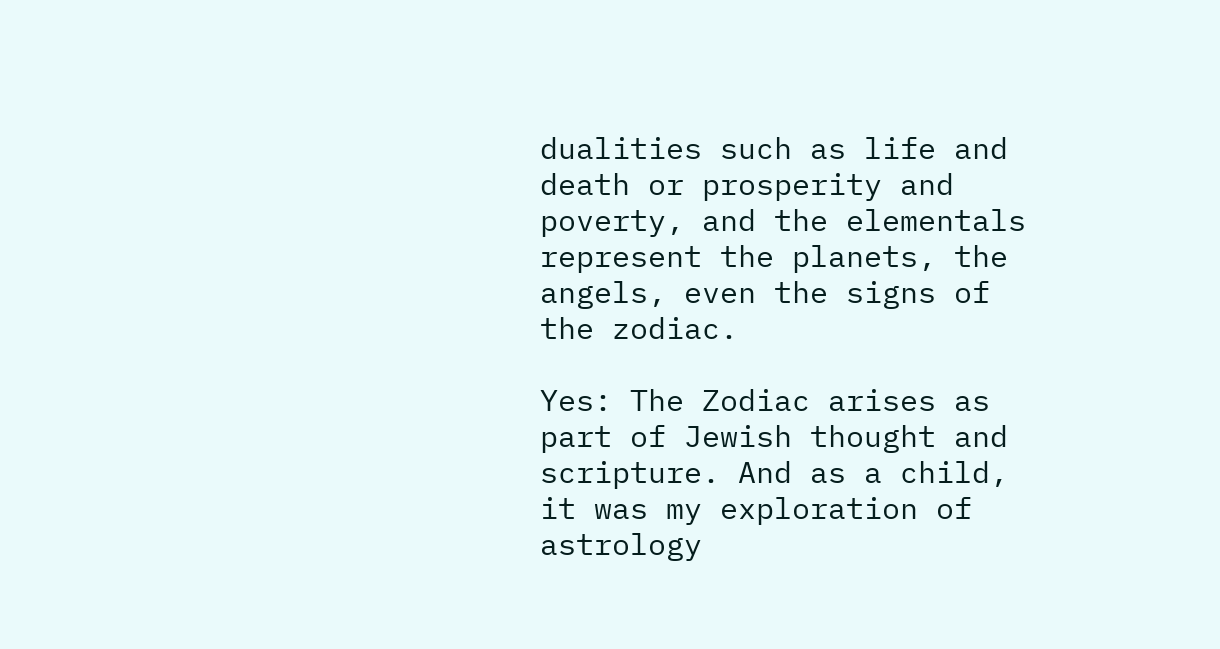dualities such as life and death or prosperity and poverty, and the elementals represent the planets, the angels, even the signs of the zodiac.

Yes: The Zodiac arises as part of Jewish thought and scripture. And as a child, it was my exploration of astrology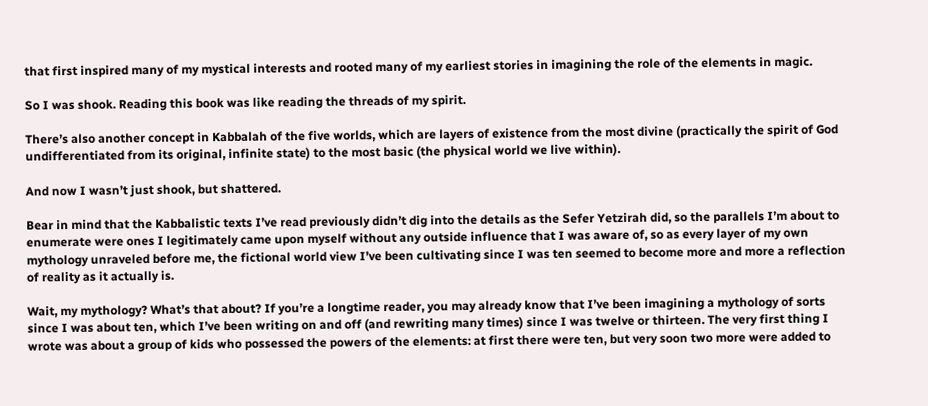that first inspired many of my mystical interests and rooted many of my earliest stories in imagining the role of the elements in magic.

So I was shook. Reading this book was like reading the threads of my spirit.

There’s also another concept in Kabbalah of the five worlds, which are layers of existence from the most divine (practically the spirit of God undifferentiated from its original, infinite state) to the most basic (the physical world we live within).

And now I wasn’t just shook, but shattered.

Bear in mind that the Kabbalistic texts I’ve read previously didn’t dig into the details as the Sefer Yetzirah did, so the parallels I’m about to enumerate were ones I legitimately came upon myself without any outside influence that I was aware of, so as every layer of my own mythology unraveled before me, the fictional world view I’ve been cultivating since I was ten seemed to become more and more a reflection of reality as it actually is.

Wait, my mythology? What’s that about? If you’re a longtime reader, you may already know that I’ve been imagining a mythology of sorts since I was about ten, which I’ve been writing on and off (and rewriting many times) since I was twelve or thirteen. The very first thing I wrote was about a group of kids who possessed the powers of the elements: at first there were ten, but very soon two more were added to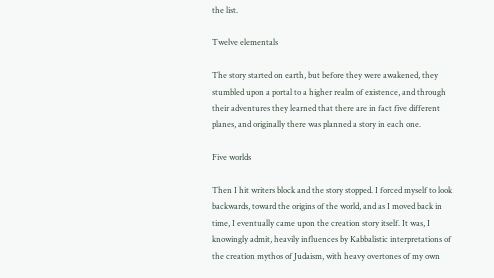the list.

Twelve elementals

The story started on earth, but before they were awakened, they stumbled upon a portal to a higher realm of existence, and through their adventures they learned that there are in fact five different planes, and originally there was planned a story in each one.

Five worlds

Then I hit writers block and the story stopped. I forced myself to look backwards, toward the origins of the world, and as I moved back in time, I eventually came upon the creation story itself. It was, I knowingly admit, heavily influences by Kabbalistic interpretations of the creation mythos of Judaism, with heavy overtones of my own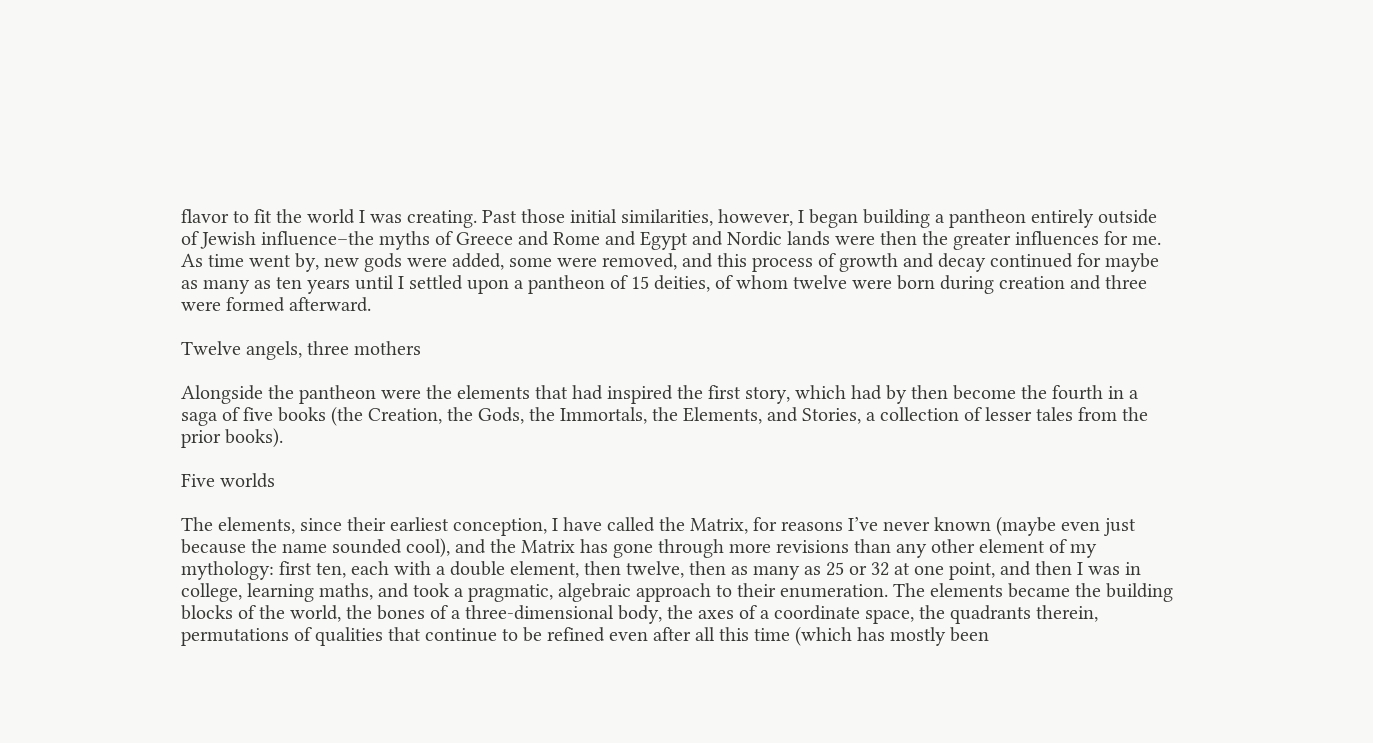flavor to fit the world I was creating. Past those initial similarities, however, I began building a pantheon entirely outside of Jewish influence–the myths of Greece and Rome and Egypt and Nordic lands were then the greater influences for me. As time went by, new gods were added, some were removed, and this process of growth and decay continued for maybe as many as ten years until I settled upon a pantheon of 15 deities, of whom twelve were born during creation and three were formed afterward.

Twelve angels, three mothers

Alongside the pantheon were the elements that had inspired the first story, which had by then become the fourth in a saga of five books (the Creation, the Gods, the Immortals, the Elements, and Stories, a collection of lesser tales from the prior books).

Five worlds

The elements, since their earliest conception, I have called the Matrix, for reasons I’ve never known (maybe even just because the name sounded cool), and the Matrix has gone through more revisions than any other element of my mythology: first ten, each with a double element, then twelve, then as many as 25 or 32 at one point, and then I was in college, learning maths, and took a pragmatic, algebraic approach to their enumeration. The elements became the building blocks of the world, the bones of a three-dimensional body, the axes of a coordinate space, the quadrants therein, permutations of qualities that continue to be refined even after all this time (which has mostly been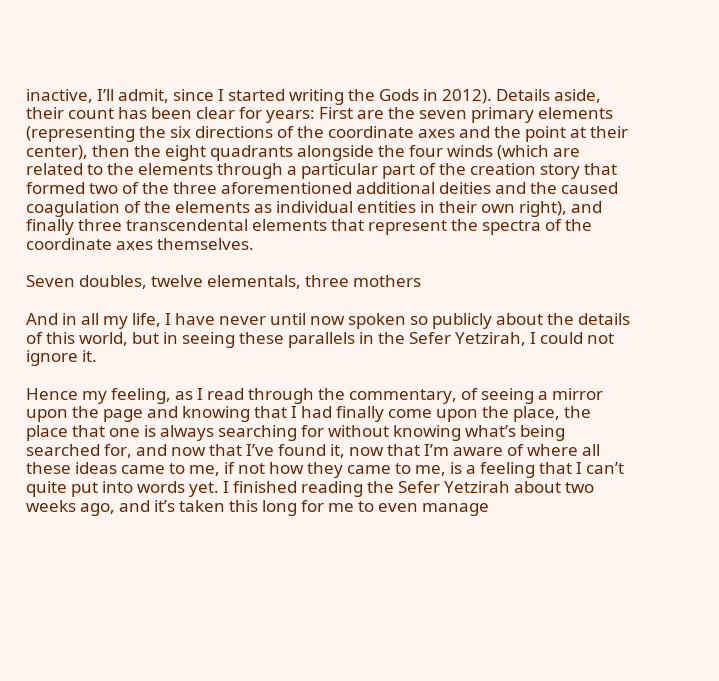inactive, I’ll admit, since I started writing the Gods in 2012). Details aside, their count has been clear for years: First are the seven primary elements (representing the six directions of the coordinate axes and the point at their center), then the eight quadrants alongside the four winds (which are related to the elements through a particular part of the creation story that formed two of the three aforementioned additional deities and the caused coagulation of the elements as individual entities in their own right), and finally three transcendental elements that represent the spectra of the coordinate axes themselves.

Seven doubles, twelve elementals, three mothers

And in all my life, I have never until now spoken so publicly about the details of this world, but in seeing these parallels in the Sefer Yetzirah, I could not ignore it.

Hence my feeling, as I read through the commentary, of seeing a mirror upon the page and knowing that I had finally come upon the place, the place that one is always searching for without knowing what’s being searched for, and now that I’ve found it, now that I’m aware of where all these ideas came to me, if not how they came to me, is a feeling that I can’t quite put into words yet. I finished reading the Sefer Yetzirah about two weeks ago, and it’s taken this long for me to even manage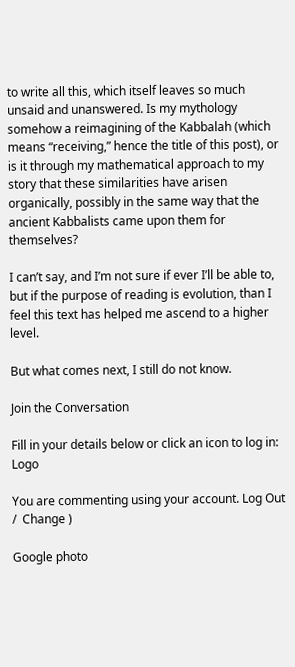to write all this, which itself leaves so much unsaid and unanswered. Is my mythology somehow a reimagining of the Kabbalah (which means “receiving,” hence the title of this post), or is it through my mathematical approach to my story that these similarities have arisen organically, possibly in the same way that the ancient Kabbalists came upon them for themselves?

I can’t say, and I’m not sure if ever I’ll be able to, but if the purpose of reading is evolution, than I feel this text has helped me ascend to a higher level.

But what comes next, I still do not know.

Join the Conversation

Fill in your details below or click an icon to log in: Logo

You are commenting using your account. Log Out /  Change )

Google photo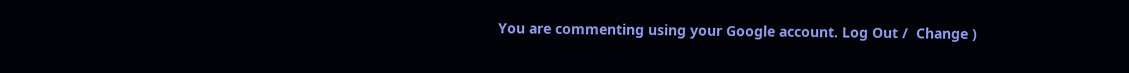You are commenting using your Google account. Log Out /  Change )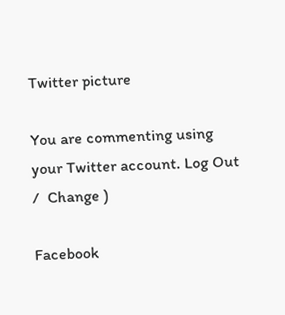Twitter picture

You are commenting using your Twitter account. Log Out /  Change )

Facebook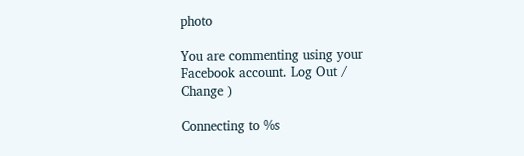photo

You are commenting using your Facebook account. Log Out /  Change )

Connecting to %s